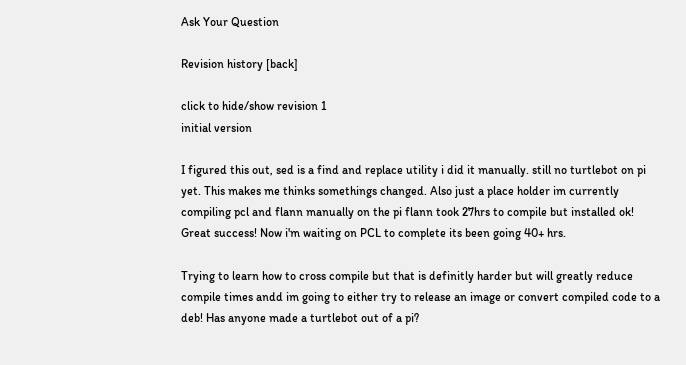Ask Your Question

Revision history [back]

click to hide/show revision 1
initial version

I figured this out, sed is a find and replace utility i did it manually. still no turtlebot on pi yet. This makes me thinks somethings changed. Also just a place holder im currently compiling pcl and flann manually on the pi flann took 27hrs to compile but installed ok! Great success! Now i'm waiting on PCL to complete its been going 40+ hrs.

Trying to learn how to cross compile but that is definitly harder but will greatly reduce compile times andd im going to either try to release an image or convert compiled code to a deb! Has anyone made a turtlebot out of a pi?